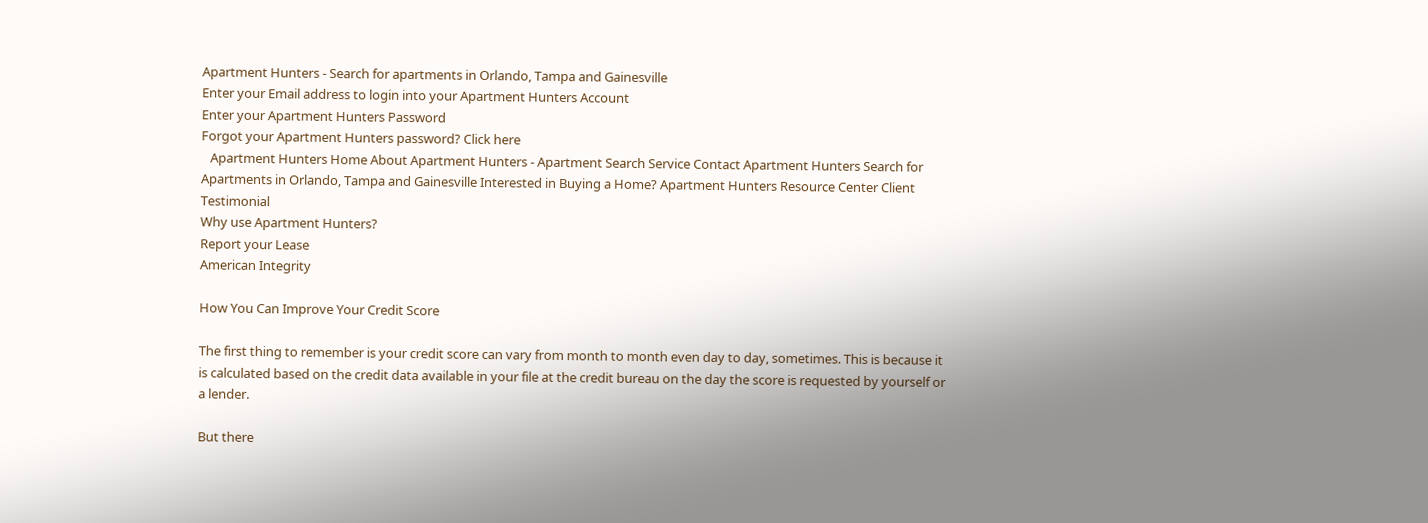Apartment Hunters - Search for apartments in Orlando, Tampa and Gainesville
Enter your Email address to login into your Apartment Hunters Account
Enter your Apartment Hunters Password
Forgot your Apartment Hunters password? Click here
   Apartment Hunters Home About Apartment Hunters - Apartment Search Service Contact Apartment Hunters Search for Apartments in Orlando, Tampa and Gainesville Interested in Buying a Home? Apartment Hunters Resource Center Client Testimonial
Why use Apartment Hunters?
Report your Lease
American Integrity

How You Can Improve Your Credit Score

The first thing to remember is your credit score can vary from month to month even day to day, sometimes. This is because it is calculated based on the credit data available in your file at the credit bureau on the day the score is requested by yourself or a lender.

But there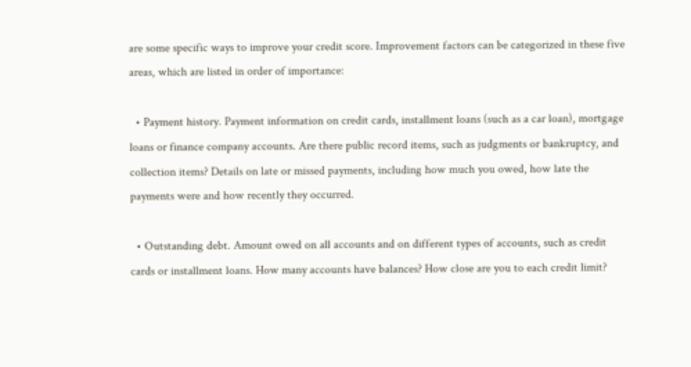are some specific ways to improve your credit score. Improvement factors can be categorized in these five areas, which are listed in order of importance:

  • Payment history. Payment information on credit cards, installment loans (such as a car loan), mortgage loans or finance company accounts. Are there public record items, such as judgments or bankruptcy, and collection items? Details on late or missed payments, including how much you owed, how late the payments were and how recently they occurred.

  • Outstanding debt. Amount owed on all accounts and on different types of accounts, such as credit cards or installment loans. How many accounts have balances? How close are you to each credit limit?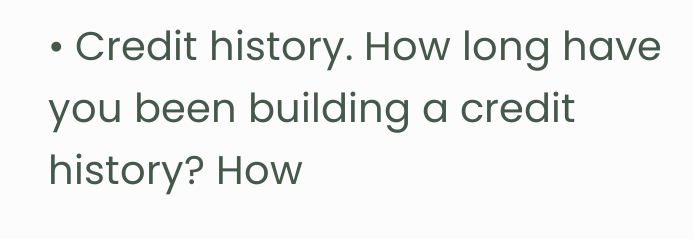• Credit history. How long have you been building a credit history? How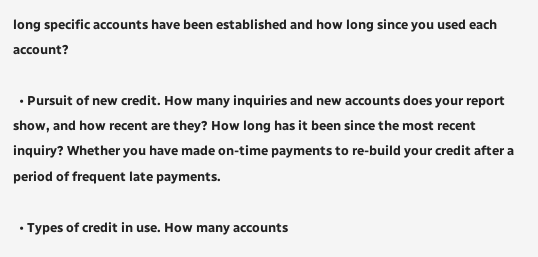long specific accounts have been established and how long since you used each account?

  • Pursuit of new credit. How many inquiries and new accounts does your report show, and how recent are they? How long has it been since the most recent inquiry? Whether you have made on-time payments to re-build your credit after a period of frequent late payments.

  • Types of credit in use. How many accounts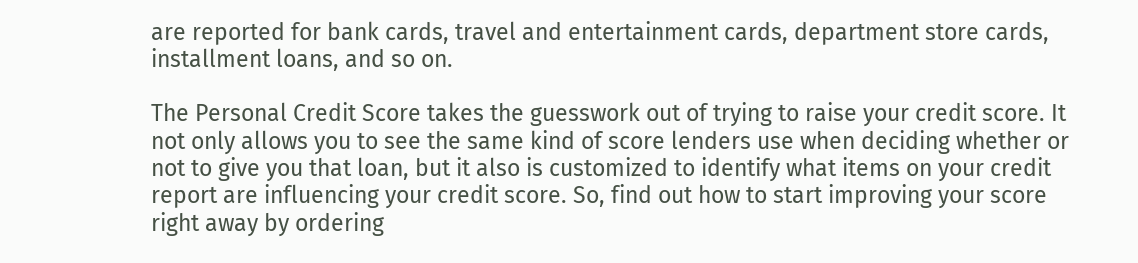are reported for bank cards, travel and entertainment cards, department store cards, installment loans, and so on.

The Personal Credit Score takes the guesswork out of trying to raise your credit score. It not only allows you to see the same kind of score lenders use when deciding whether or not to give you that loan, but it also is customized to identify what items on your credit report are influencing your credit score. So, find out how to start improving your score right away by ordering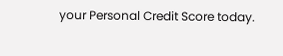your Personal Credit Score today.